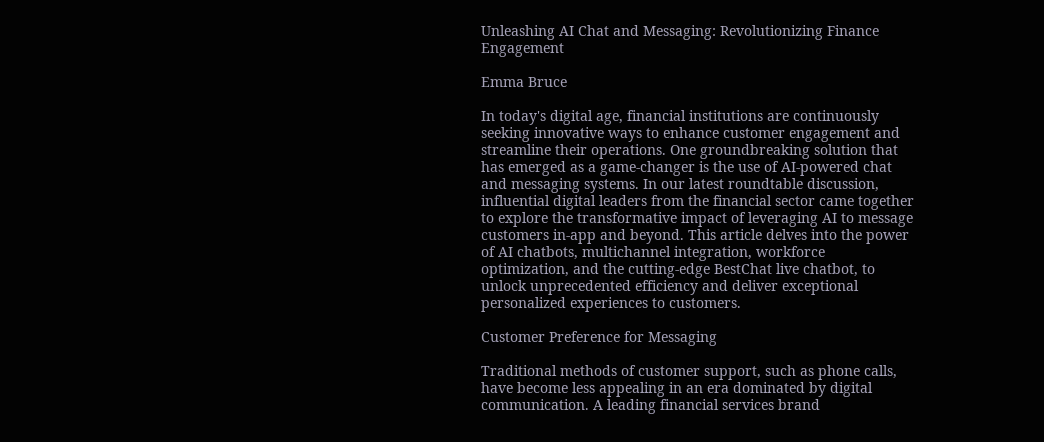Unleashing AI Chat and Messaging: Revolutionizing Finance Engagement

Emma Bruce

In today's digital age, financial institutions are continuously seeking innovative ways to enhance customer engagement and streamline their operations. One groundbreaking solution that has emerged as a game-changer is the use of AI-powered chat and messaging systems. In our latest roundtable discussion, influential digital leaders from the financial sector came together to explore the transformative impact of leveraging AI to message customers in-app and beyond. This article delves into the power of AI chatbots, multichannel integration, workforce optimization, and the cutting-edge BestChat live chatbot, to unlock unprecedented efficiency and deliver exceptional personalized experiences to customers.

Customer Preference for Messaging

Traditional methods of customer support, such as phone calls, have become less appealing in an era dominated by digital communication. A leading financial services brand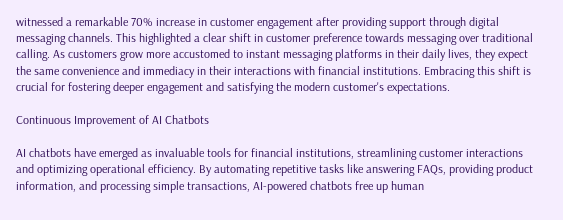witnessed a remarkable 70% increase in customer engagement after providing support through digital messaging channels. This highlighted a clear shift in customer preference towards messaging over traditional calling. As customers grow more accustomed to instant messaging platforms in their daily lives, they expect the same convenience and immediacy in their interactions with financial institutions. Embracing this shift is crucial for fostering deeper engagement and satisfying the modern customer's expectations.

Continuous Improvement of AI Chatbots

AI chatbots have emerged as invaluable tools for financial institutions, streamlining customer interactions and optimizing operational efficiency. By automating repetitive tasks like answering FAQs, providing product information, and processing simple transactions, AI-powered chatbots free up human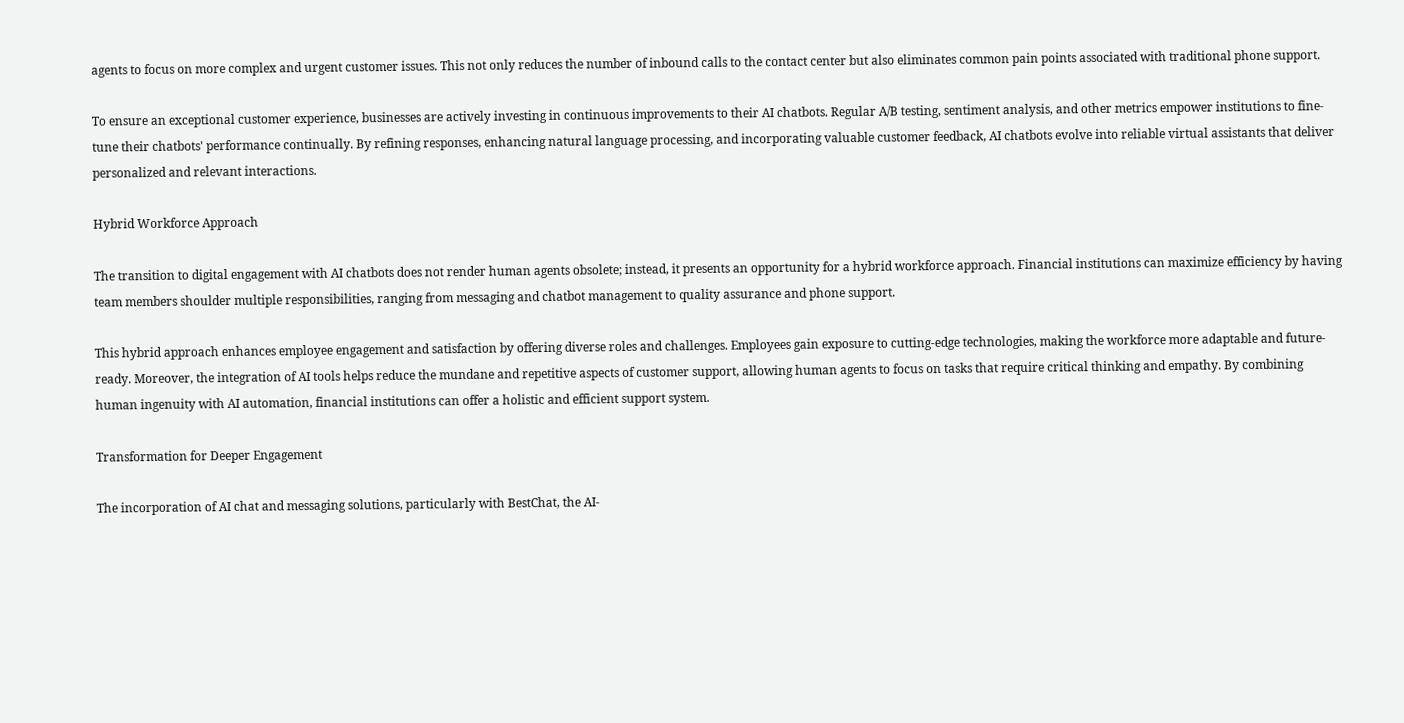agents to focus on more complex and urgent customer issues. This not only reduces the number of inbound calls to the contact center but also eliminates common pain points associated with traditional phone support.

To ensure an exceptional customer experience, businesses are actively investing in continuous improvements to their AI chatbots. Regular A/B testing, sentiment analysis, and other metrics empower institutions to fine-tune their chatbots' performance continually. By refining responses, enhancing natural language processing, and incorporating valuable customer feedback, AI chatbots evolve into reliable virtual assistants that deliver personalized and relevant interactions.

Hybrid Workforce Approach

The transition to digital engagement with AI chatbots does not render human agents obsolete; instead, it presents an opportunity for a hybrid workforce approach. Financial institutions can maximize efficiency by having team members shoulder multiple responsibilities, ranging from messaging and chatbot management to quality assurance and phone support.

This hybrid approach enhances employee engagement and satisfaction by offering diverse roles and challenges. Employees gain exposure to cutting-edge technologies, making the workforce more adaptable and future-ready. Moreover, the integration of AI tools helps reduce the mundane and repetitive aspects of customer support, allowing human agents to focus on tasks that require critical thinking and empathy. By combining human ingenuity with AI automation, financial institutions can offer a holistic and efficient support system.

Transformation for Deeper Engagement

The incorporation of AI chat and messaging solutions, particularly with BestChat, the AI-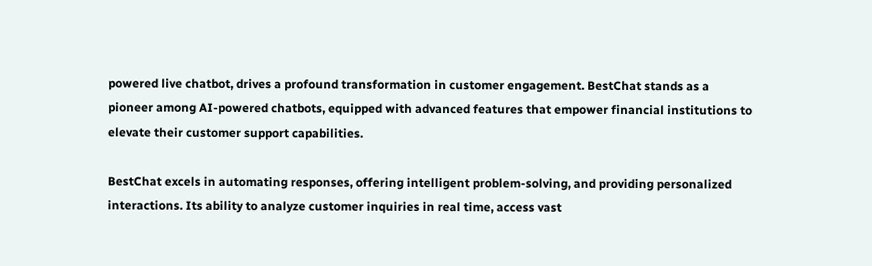powered live chatbot, drives a profound transformation in customer engagement. BestChat stands as a pioneer among AI-powered chatbots, equipped with advanced features that empower financial institutions to elevate their customer support capabilities.

BestChat excels in automating responses, offering intelligent problem-solving, and providing personalized interactions. Its ability to analyze customer inquiries in real time, access vast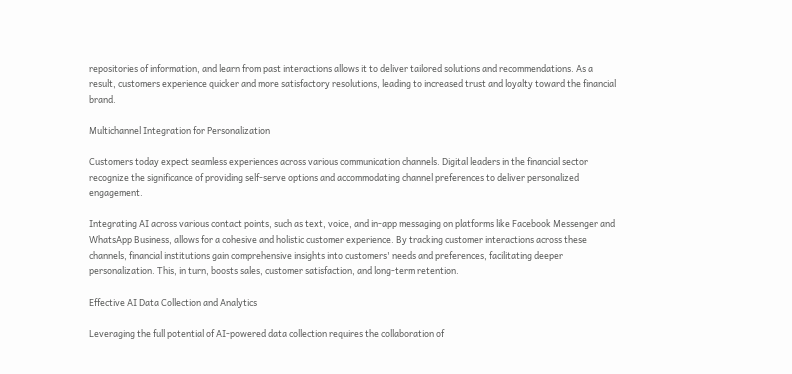repositories of information, and learn from past interactions allows it to deliver tailored solutions and recommendations. As a result, customers experience quicker and more satisfactory resolutions, leading to increased trust and loyalty toward the financial brand.

Multichannel Integration for Personalization

Customers today expect seamless experiences across various communication channels. Digital leaders in the financial sector recognize the significance of providing self-serve options and accommodating channel preferences to deliver personalized engagement.

Integrating AI across various contact points, such as text, voice, and in-app messaging on platforms like Facebook Messenger and WhatsApp Business, allows for a cohesive and holistic customer experience. By tracking customer interactions across these channels, financial institutions gain comprehensive insights into customers' needs and preferences, facilitating deeper personalization. This, in turn, boosts sales, customer satisfaction, and long-term retention.

Effective AI Data Collection and Analytics

Leveraging the full potential of AI-powered data collection requires the collaboration of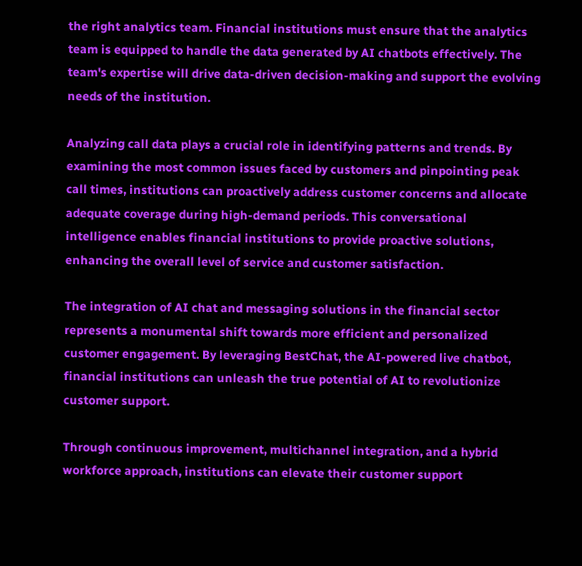the right analytics team. Financial institutions must ensure that the analytics team is equipped to handle the data generated by AI chatbots effectively. The team's expertise will drive data-driven decision-making and support the evolving needs of the institution.

Analyzing call data plays a crucial role in identifying patterns and trends. By examining the most common issues faced by customers and pinpointing peak call times, institutions can proactively address customer concerns and allocate adequate coverage during high-demand periods. This conversational intelligence enables financial institutions to provide proactive solutions, enhancing the overall level of service and customer satisfaction.

The integration of AI chat and messaging solutions in the financial sector represents a monumental shift towards more efficient and personalized customer engagement. By leveraging BestChat, the AI-powered live chatbot, financial institutions can unleash the true potential of AI to revolutionize customer support.

Through continuous improvement, multichannel integration, and a hybrid workforce approach, institutions can elevate their customer support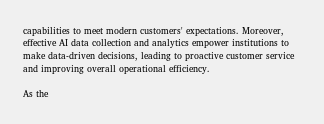capabilities to meet modern customers' expectations. Moreover, effective AI data collection and analytics empower institutions to make data-driven decisions, leading to proactive customer service and improving overall operational efficiency.

As the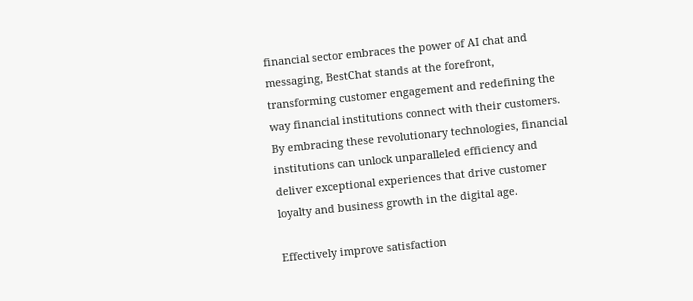financial sector embraces the power of AI chat and messaging, BestChat stands at the forefront, transforming customer engagement and redefining the way financial institutions connect with their customers. By embracing these revolutionary technologies, financial institutions can unlock unparalleled efficiency and deliver exceptional experiences that drive customer loyalty and business growth in the digital age.

Effectively improve satisfaction